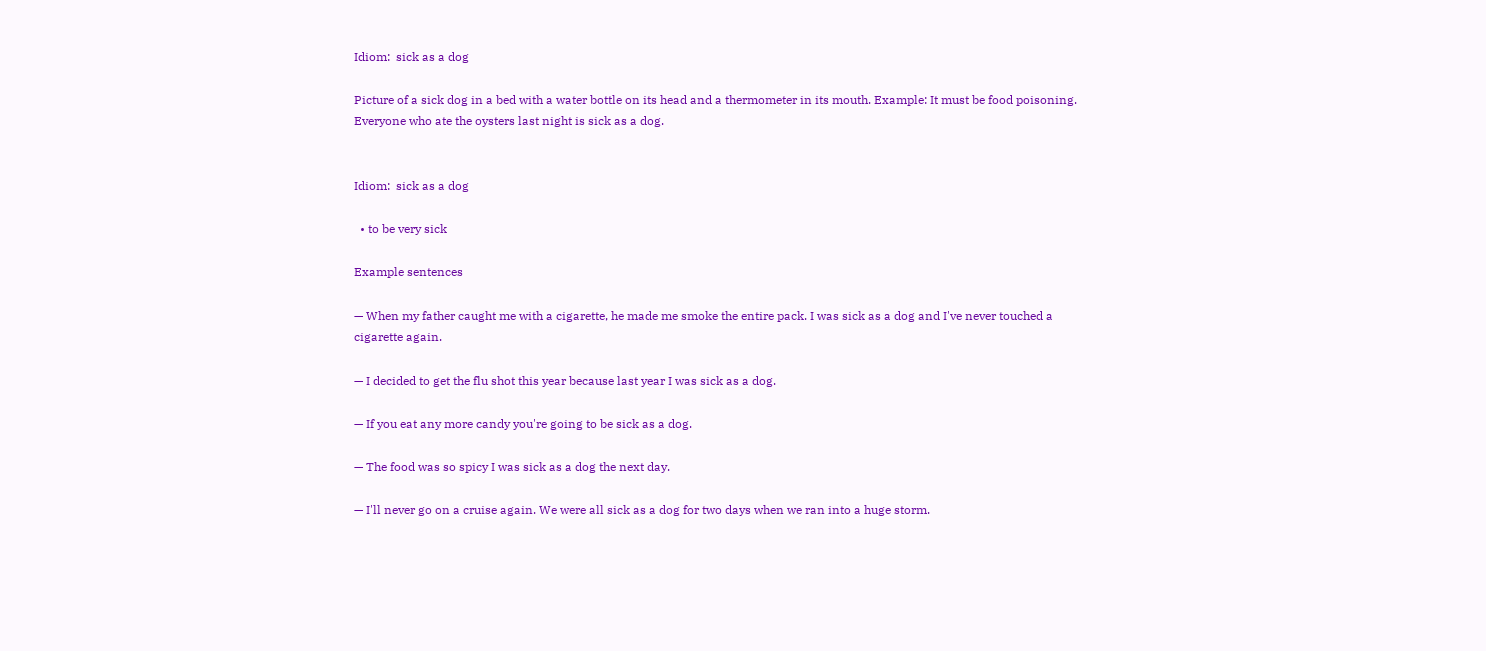Idiom:  sick as a dog

Picture of a sick dog in a bed with a water bottle on its head and a thermometer in its mouth. Example: It must be food poisoning. Everyone who ate the oysters last night is sick as a dog.


Idiom:  sick as a dog

  • to be very sick

Example sentences

— When my father caught me with a cigarette, he made me smoke the entire pack. I was sick as a dog and I've never touched a cigarette again.

— I decided to get the flu shot this year because last year I was sick as a dog.

— If you eat any more candy you're going to be sick as a dog.

— The food was so spicy I was sick as a dog the next day.

— I'll never go on a cruise again. We were all sick as a dog for two days when we ran into a huge storm.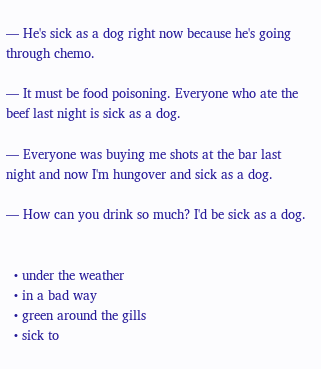— He's sick as a dog right now because he's going through chemo.

— It must be food poisoning. Everyone who ate the beef last night is sick as a dog.

— Everyone was buying me shots at the bar last night and now I'm hungover and sick as a dog.

— How can you drink so much? I'd be sick as a dog.


  • under the weather
  • in a bad way
  • green around the gills
  • sick to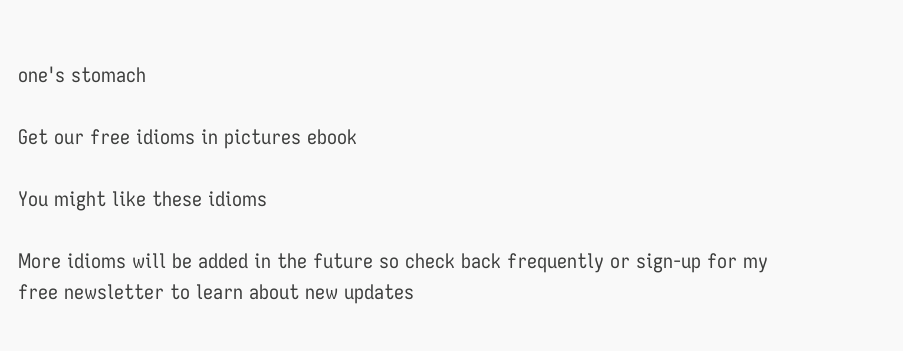one's stomach

Get our free idioms in pictures ebook

You might like these idioms

More idioms will be added in the future so check back frequently or sign-up for my free newsletter to learn about new updates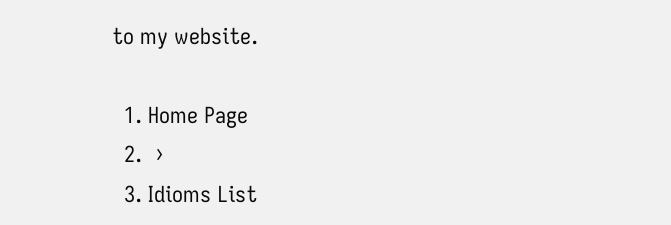to my website.

  1. Home Page
  2.  ›
  3. Idioms List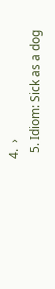4.  ›
  5. Idiom: Sick as a dog